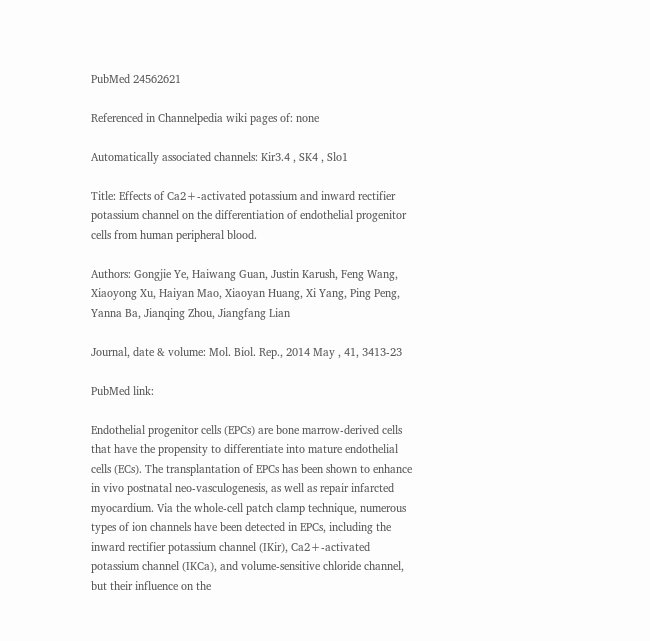PubMed 24562621

Referenced in Channelpedia wiki pages of: none

Automatically associated channels: Kir3.4 , SK4 , Slo1

Title: Effects of Ca2+-activated potassium and inward rectifier potassium channel on the differentiation of endothelial progenitor cells from human peripheral blood.

Authors: Gongjie Ye, Haiwang Guan, Justin Karush, Feng Wang, Xiaoyong Xu, Haiyan Mao, Xiaoyan Huang, Xi Yang, Ping Peng, Yanna Ba, Jianqing Zhou, Jiangfang Lian

Journal, date & volume: Mol. Biol. Rep., 2014 May , 41, 3413-23

PubMed link:

Endothelial progenitor cells (EPCs) are bone marrow-derived cells that have the propensity to differentiate into mature endothelial cells (ECs). The transplantation of EPCs has been shown to enhance in vivo postnatal neo-vasculogenesis, as well as repair infarcted myocardium. Via the whole-cell patch clamp technique, numerous types of ion channels have been detected in EPCs, including the inward rectifier potassium channel (IKir), Ca2+-activated potassium channel (IKCa), and volume-sensitive chloride channel, but their influence on the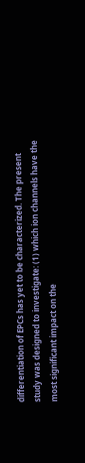differentiation of EPCs has yet to be characterized. The present study was designed to investigate: (1) which ion channels have the most significant impact on the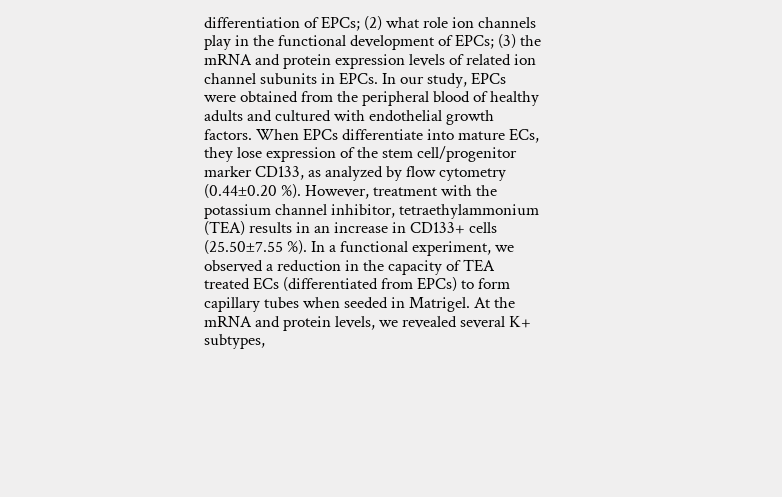differentiation of EPCs; (2) what role ion channels play in the functional development of EPCs; (3) the mRNA and protein expression levels of related ion channel subunits in EPCs. In our study, EPCs were obtained from the peripheral blood of healthy adults and cultured with endothelial growth factors. When EPCs differentiate into mature ECs, they lose expression of the stem cell/progenitor marker CD133, as analyzed by flow cytometry (0.44±0.20 %). However, treatment with the potassium channel inhibitor, tetraethylammonium (TEA) results in an increase in CD133+ cells (25.50±7.55 %). In a functional experiment, we observed a reduction in the capacity of TEA treated ECs (differentiated from EPCs) to form capillary tubes when seeded in Matrigel. At the mRNA and protein levels, we revealed several K+ subtypes,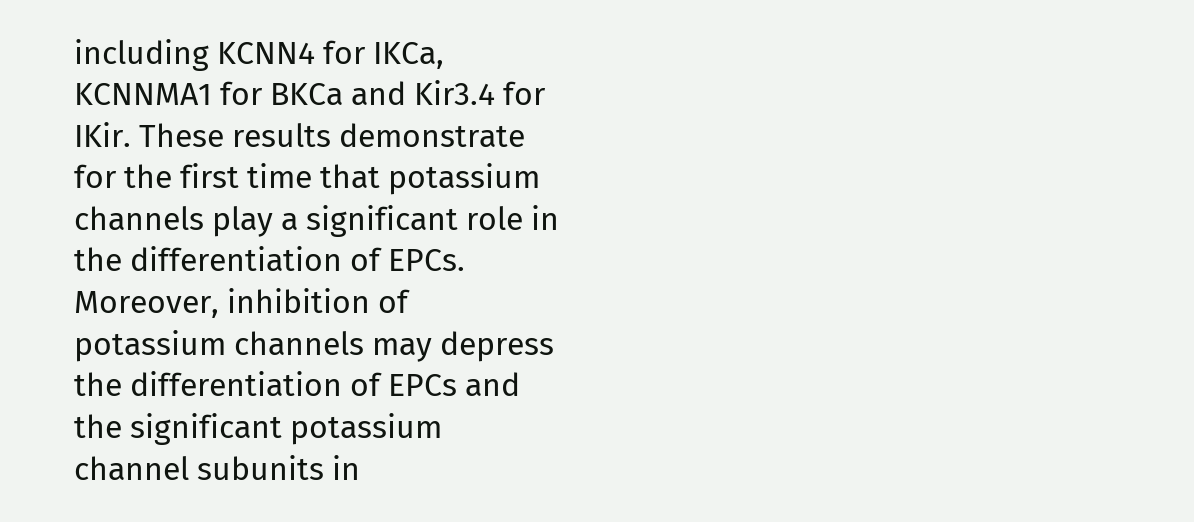including KCNN4 for IKCa, KCNNMA1 for BKCa and Kir3.4 for IKir. These results demonstrate for the first time that potassium channels play a significant role in the differentiation of EPCs. Moreover, inhibition of potassium channels may depress the differentiation of EPCs and the significant potassium channel subunits in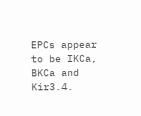EPCs appear to be IKCa, BKCa and Kir3.4.